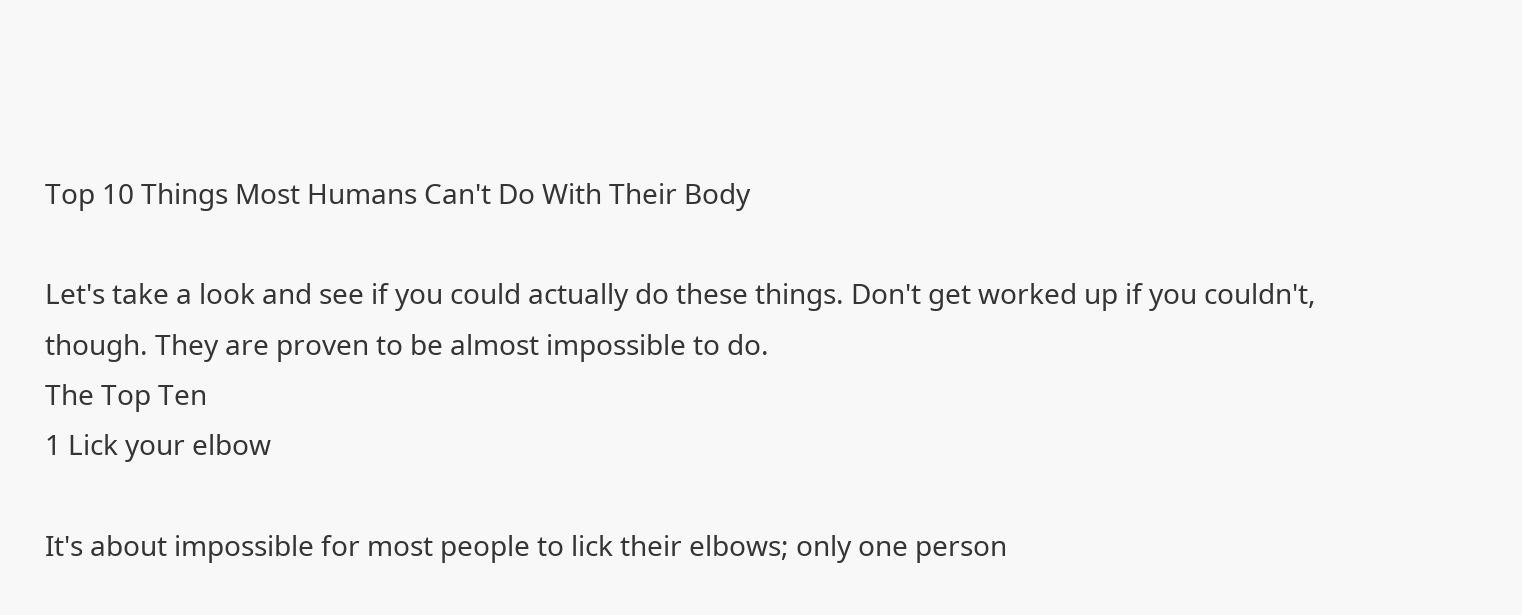Top 10 Things Most Humans Can't Do With Their Body

Let's take a look and see if you could actually do these things. Don't get worked up if you couldn't, though. They are proven to be almost impossible to do.
The Top Ten
1 Lick your elbow

It's about impossible for most people to lick their elbows; only one person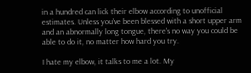in a hundred can lick their elbow according to unofficial estimates. Unless you've been blessed with a short upper arm and an abnormally long tongue, there's no way you could be able to do it, no matter how hard you try.

I hate my elbow, it talks to me a lot. My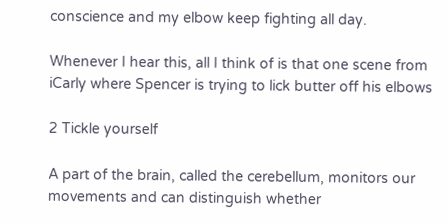conscience and my elbow keep fighting all day.

Whenever I hear this, all I think of is that one scene from iCarly where Spencer is trying to lick butter off his elbows

2 Tickle yourself

A part of the brain, called the cerebellum, monitors our movements and can distinguish whether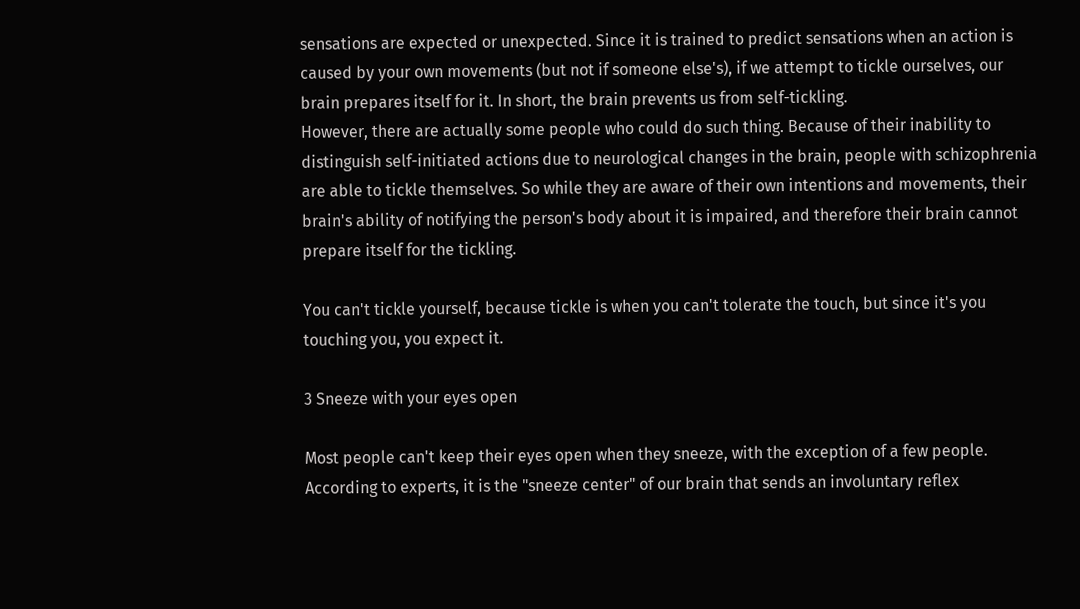sensations are expected or unexpected. Since it is trained to predict sensations when an action is caused by your own movements (but not if someone else's), if we attempt to tickle ourselves, our brain prepares itself for it. In short, the brain prevents us from self-tickling.
However, there are actually some people who could do such thing. Because of their inability to distinguish self-initiated actions due to neurological changes in the brain, people with schizophrenia are able to tickle themselves. So while they are aware of their own intentions and movements, their brain's ability of notifying the person's body about it is impaired, and therefore their brain cannot prepare itself for the tickling.

You can't tickle yourself, because tickle is when you can't tolerate the touch, but since it's you touching you, you expect it.

3 Sneeze with your eyes open

Most people can't keep their eyes open when they sneeze, with the exception of a few people. According to experts, it is the "sneeze center" of our brain that sends an involuntary reflex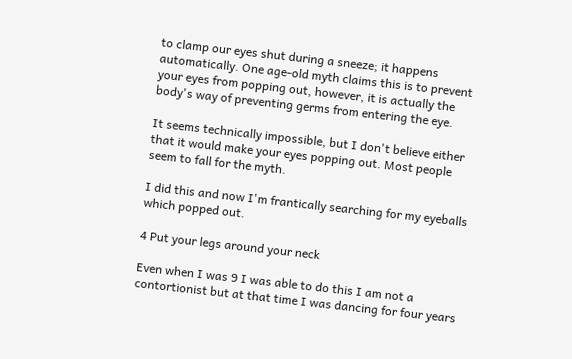to clamp our eyes shut during a sneeze; it happens automatically. One age-old myth claims this is to prevent your eyes from popping out, however, it is actually the body's way of preventing germs from entering the eye.

It seems technically impossible, but I don't believe either that it would make your eyes popping out. Most people seem to fall for the myth.

I did this and now I'm frantically searching for my eyeballs which popped out.

4 Put your legs around your neck

Even when I was 9 I was able to do this I am not a contortionist but at that time I was dancing for four years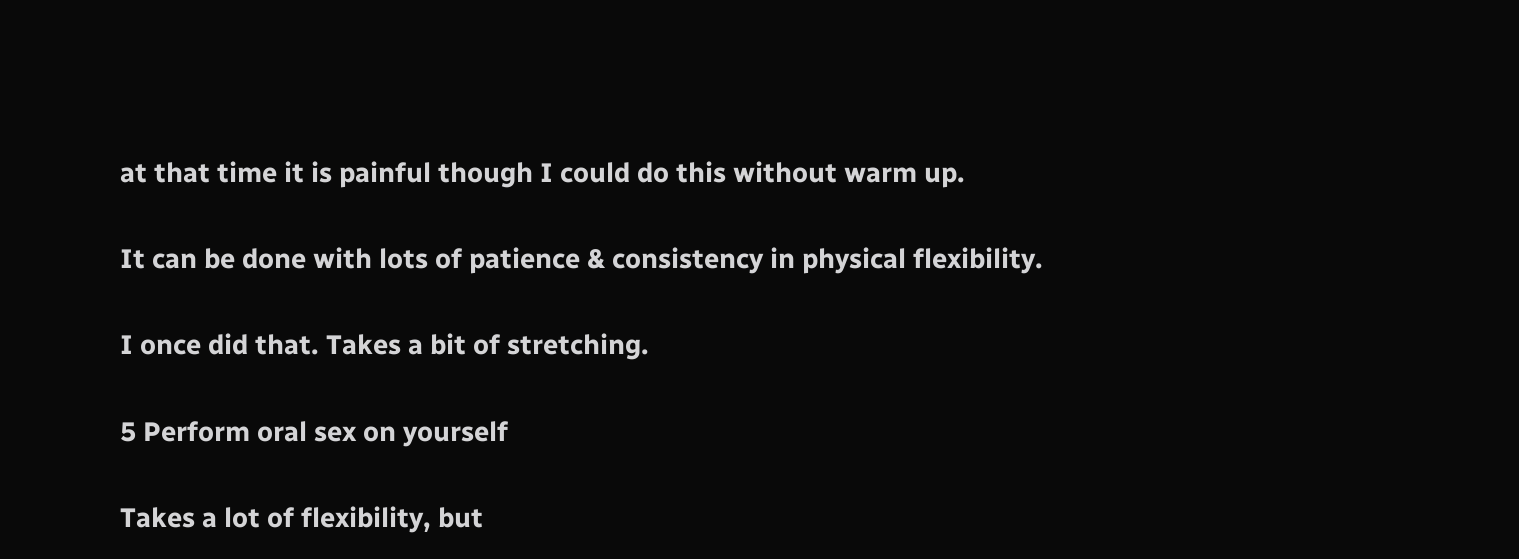at that time it is painful though I could do this without warm up.

It can be done with lots of patience & consistency in physical flexibility.

I once did that. Takes a bit of stretching.

5 Perform oral sex on yourself

Takes a lot of flexibility, but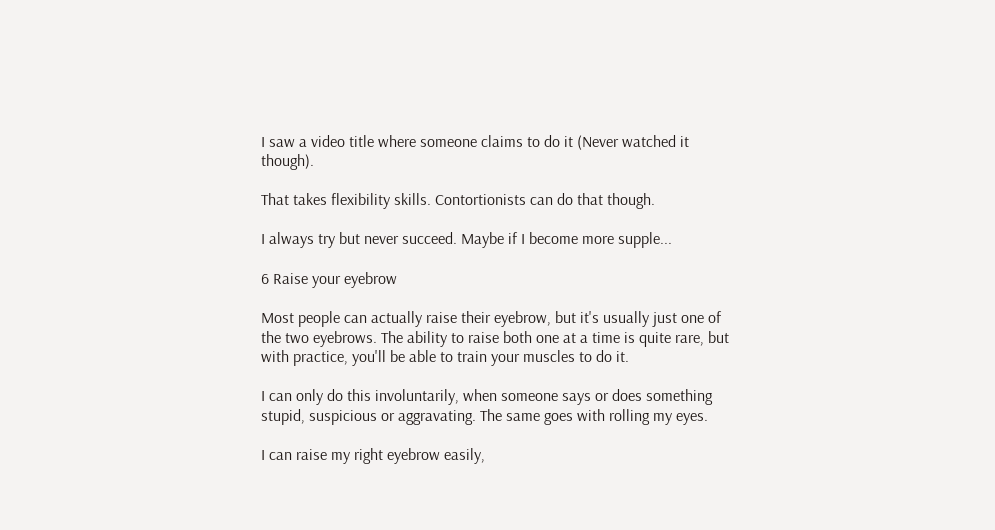I saw a video title where someone claims to do it (Never watched it though).

That takes flexibility skills. Contortionists can do that though.

I always try but never succeed. Maybe if I become more supple...

6 Raise your eyebrow

Most people can actually raise their eyebrow, but it's usually just one of the two eyebrows. The ability to raise both one at a time is quite rare, but with practice, you'll be able to train your muscles to do it.

I can only do this involuntarily, when someone says or does something stupid, suspicious or aggravating. The same goes with rolling my eyes.

I can raise my right eyebrow easily,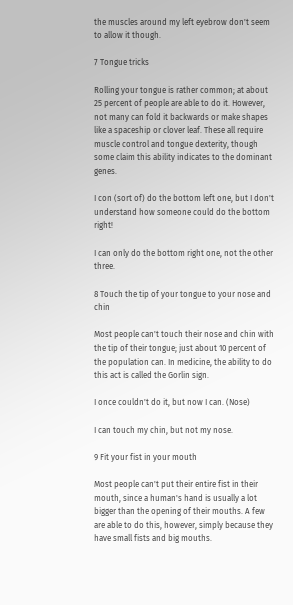the muscles around my left eyebrow don't seem to allow it though.

7 Tongue tricks

Rolling your tongue is rather common; at about 25 percent of people are able to do it. However, not many can fold it backwards or make shapes like a spaceship or clover leaf. These all require muscle control and tongue dexterity, though some claim this ability indicates to the dominant genes.

I con (sort of) do the bottom left one, but I don't understand how someone could do the bottom right!

I can only do the bottom right one, not the other three.

8 Touch the tip of your tongue to your nose and chin

Most people can't touch their nose and chin with the tip of their tongue; just about 10 percent of the population can. In medicine, the ability to do this act is called the Gorlin sign.

I once couldn't do it, but now I can. (Nose)

I can touch my chin, but not my nose.

9 Fit your fist in your mouth

Most people can't put their entire fist in their mouth, since a human's hand is usually a lot bigger than the opening of their mouths. A few are able to do this, however, simply because they have small fists and big mouths.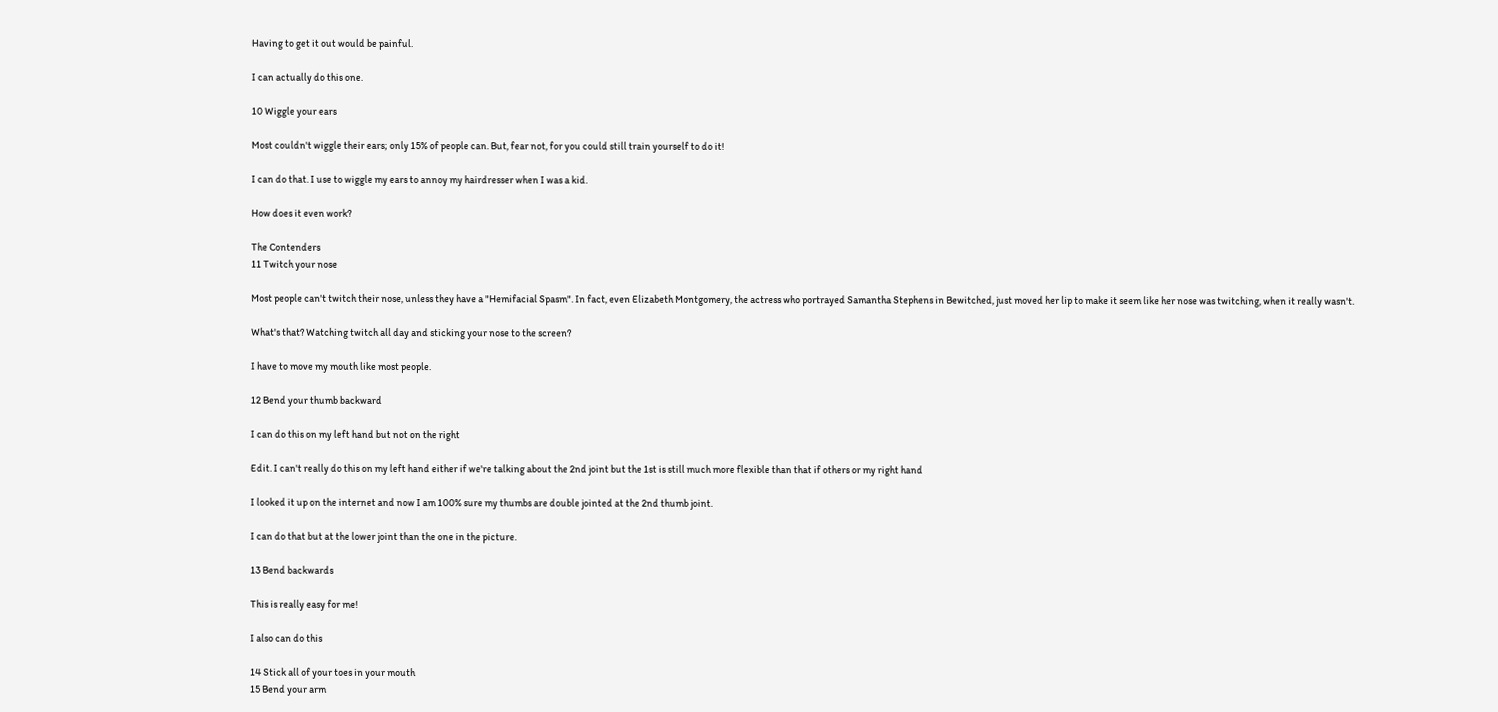Having to get it out would be painful.

I can actually do this one.

10 Wiggle your ears

Most couldn't wiggle their ears; only 15% of people can. But, fear not, for you could still train yourself to do it!

I can do that. I use to wiggle my ears to annoy my hairdresser when I was a kid.

How does it even work?

The Contenders
11 Twitch your nose

Most people can't twitch their nose, unless they have a "Hemifacial Spasm". In fact, even Elizabeth Montgomery, the actress who portrayed Samantha Stephens in Bewitched, just moved her lip to make it seem like her nose was twitching, when it really wasn't.

What's that? Watching twitch all day and sticking your nose to the screen?

I have to move my mouth like most people.

12 Bend your thumb backward

I can do this on my left hand but not on the right

Edit. I can't really do this on my left hand either if we're talking about the 2nd joint but the 1st is still much more flexible than that if others or my right hand

I looked it up on the internet and now I am 100% sure my thumbs are double jointed at the 2nd thumb joint.

I can do that but at the lower joint than the one in the picture.

13 Bend backwards

This is really easy for me!

I also can do this

14 Stick all of your toes in your mouth
15 Bend your arm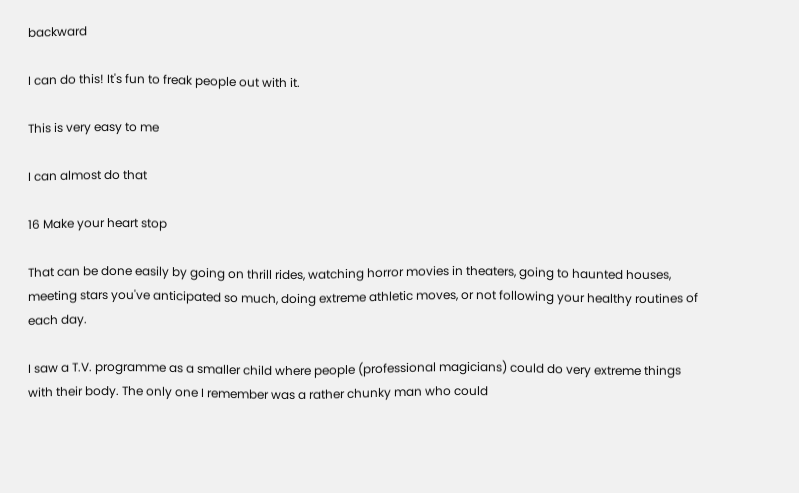backward

I can do this! It's fun to freak people out with it.

This is very easy to me

I can almost do that

16 Make your heart stop

That can be done easily by going on thrill rides, watching horror movies in theaters, going to haunted houses, meeting stars you've anticipated so much, doing extreme athletic moves, or not following your healthy routines of each day.

I saw a T.V. programme as a smaller child where people (professional magicians) could do very extreme things with their body. The only one I remember was a rather chunky man who could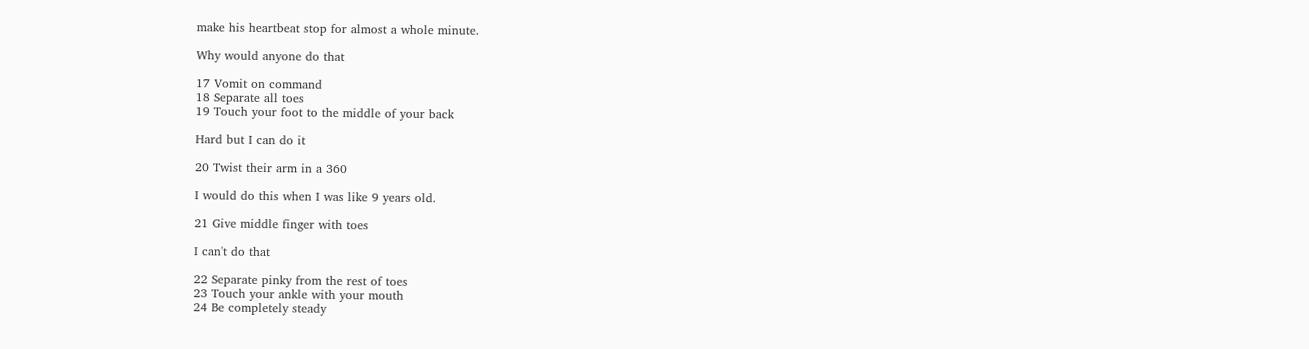make his heartbeat stop for almost a whole minute.

Why would anyone do that

17 Vomit on command
18 Separate all toes
19 Touch your foot to the middle of your back

Hard but I can do it

20 Twist their arm in a 360

I would do this when I was like 9 years old.

21 Give middle finger with toes

I can't do that

22 Separate pinky from the rest of toes
23 Touch your ankle with your mouth
24 Be completely steady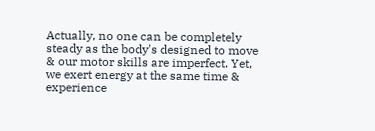Actually, no one can be completely steady as the body's designed to move & our motor skills are imperfect. Yet, we exert energy at the same time & experience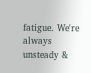fatigue. We're always unsteady &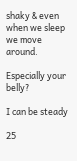shaky & even when we sleep we move around.

Especially your belly?

I can be steady

25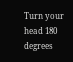Turn your head 180 degrees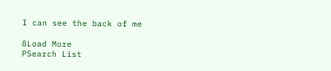I can see the back of me

8Load More
PSearch List